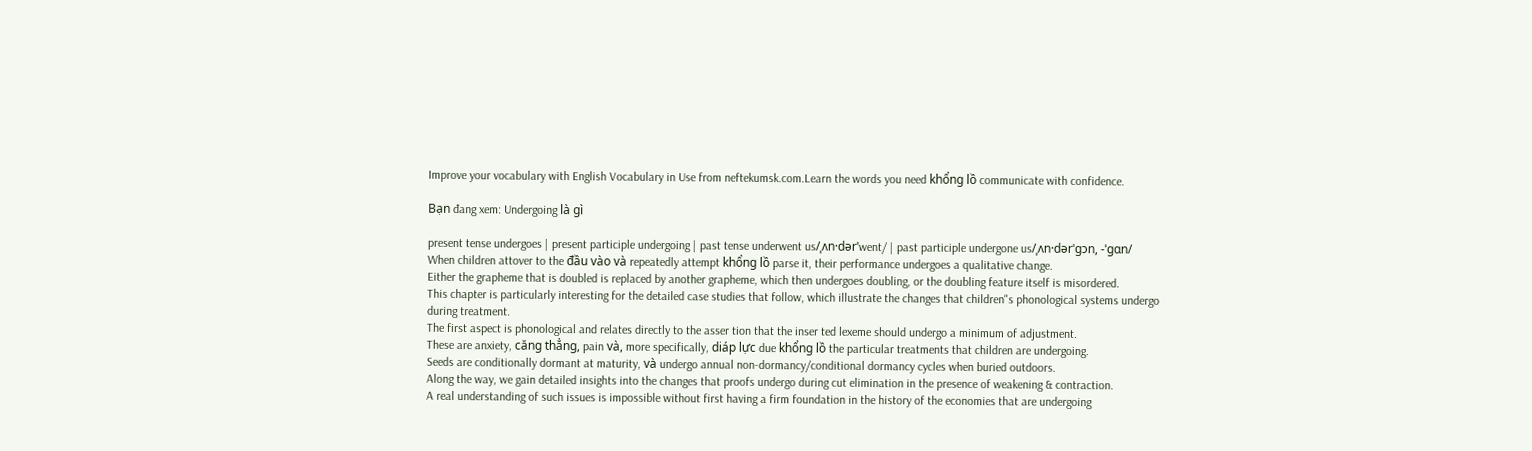Improve your vocabulary with English Vocabulary in Use from neftekumsk.com.Learn the words you need khổng lồ communicate with confidence.

Bạn đang xem: Undergoing là gì

present tense undergoes | present participle undergoing | past tense underwent us/ˌʌn·dərˈwent/ | past participle undergone us/ˌʌn·dərˈɡɔn, -ˈɡɑn/
When children attover to the đầu vào và repeatedly attempt khổng lồ parse it, their performance undergoes a qualitative change.
Either the grapheme that is doubled is replaced by another grapheme, which then undergoes doubling, or the doubling feature itself is misordered.
This chapter is particularly interesting for the detailed case studies that follow, which illustrate the changes that children"s phonological systems undergo during treatment.
The first aspect is phonological and relates directly to the asser tion that the inser ted lexeme should undergo a minimum of adjustment.
These are anxiety, căng thẳng, pain và, more specifically, diáp lực due khổng lồ the particular treatments that children are undergoing.
Seeds are conditionally dormant at maturity, và undergo annual non-dormancy/conditional dormancy cycles when buried outdoors.
Along the way, we gain detailed insights into the changes that proofs undergo during cut elimination in the presence of weakening & contraction.
A real understanding of such issues is impossible without first having a firm foundation in the history of the economies that are undergoing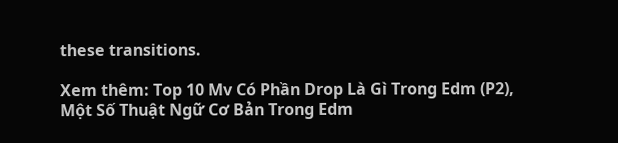these transitions.

Xem thêm: Top 10 Mv Có Phần Drop Là Gì Trong Edm (P2), Một Số Thuật Ngữ Cơ Bản Trong Edm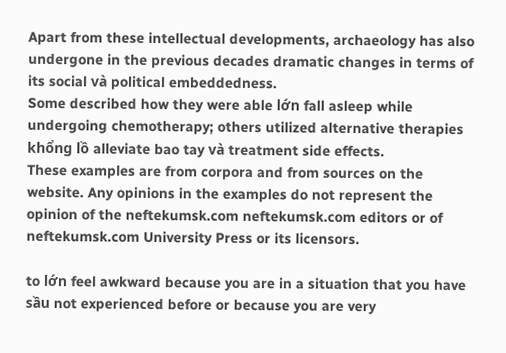Apart from these intellectual developments, archaeology has also undergone in the previous decades dramatic changes in terms of its social và political embeddedness.
Some described how they were able lớn fall asleep while undergoing chemotherapy; others utilized alternative therapies khổng lồ alleviate bao tay và treatment side effects.
These examples are from corpora and from sources on the website. Any opinions in the examples do not represent the opinion of the neftekumsk.com neftekumsk.com editors or of neftekumsk.com University Press or its licensors.

to lớn feel awkward because you are in a situation that you have sầu not experienced before or because you are very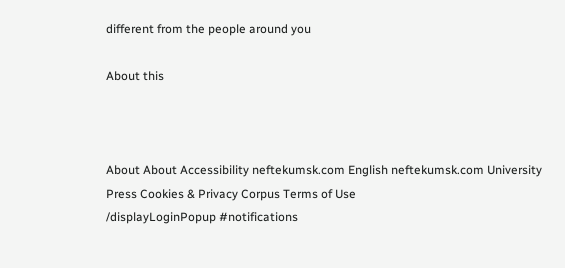different from the people around you

About this



About About Accessibility neftekumsk.com English neftekumsk.com University Press Cookies & Privacy Corpus Terms of Use
/displayLoginPopup #notifications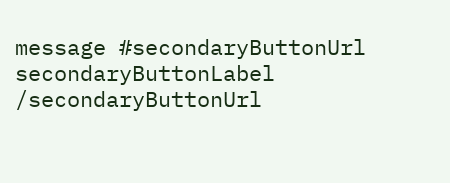message #secondaryButtonUrl secondaryButtonLabel /secondaryButtonUrl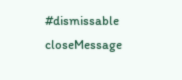#dismissable closeMessage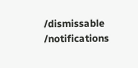/dismissable /notifications